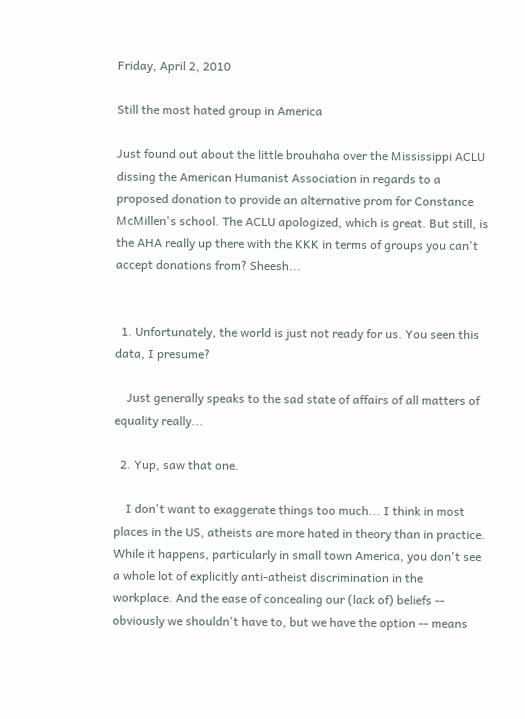Friday, April 2, 2010

Still the most hated group in America

Just found out about the little brouhaha over the Mississippi ACLU dissing the American Humanist Association in regards to a proposed donation to provide an alternative prom for Constance McMillen's school. The ACLU apologized, which is great. But still, is the AHA really up there with the KKK in terms of groups you can't accept donations from? Sheesh...


  1. Unfortunately, the world is just not ready for us. You seen this data, I presume?

    Just generally speaks to the sad state of affairs of all matters of equality really...

  2. Yup, saw that one.

    I don't want to exaggerate things too much... I think in most places in the US, atheists are more hated in theory than in practice. While it happens, particularly in small town America, you don't see a whole lot of explicitly anti-atheist discrimination in the workplace. And the ease of concealing our (lack of) beliefs -- obviously we shouldn't have to, but we have the option -- means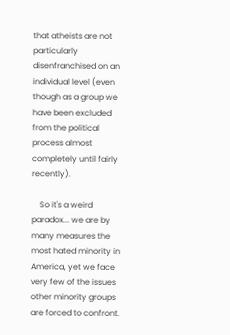that atheists are not particularly disenfranchised on an individual level (even though as a group we have been excluded from the political process almost completely until fairly recently).

    So it's a weird paradox... we are by many measures the most hated minority in America, yet we face very few of the issues other minority groups are forced to confront.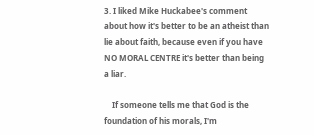3. I liked Mike Huckabee's comment about how it's better to be an atheist than lie about faith, because even if you have NO MORAL CENTRE it's better than being a liar.

    If someone tells me that God is the foundation of his morals, I'm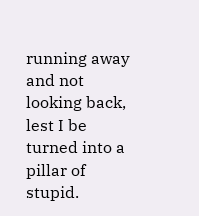running away and not looking back, lest I be turned into a pillar of stupid.